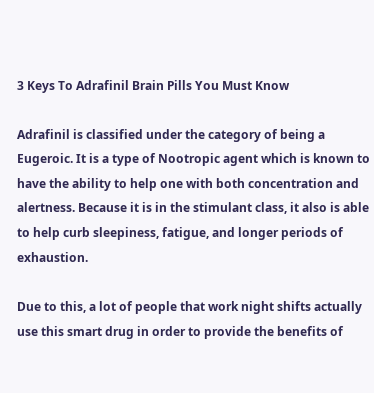3 Keys To Adrafinil Brain Pills You Must Know

Adrafinil is classified under the category of being a Eugeroic. It is a type of Nootropic agent which is known to have the ability to help one with both concentration and alertness. Because it is in the stimulant class, it also is able to help curb sleepiness, fatigue, and longer periods of exhaustion.

Due to this, a lot of people that work night shifts actually use this smart drug in order to provide the benefits of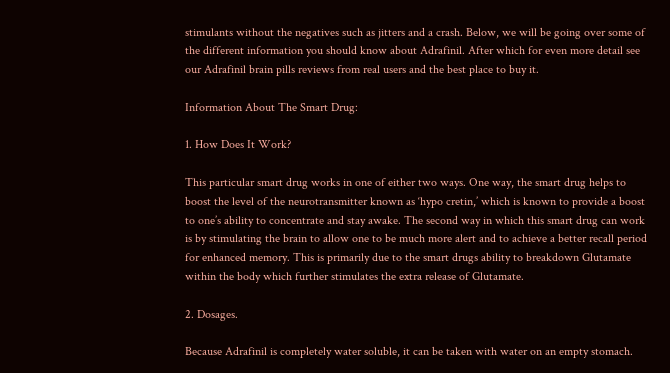stimulants without the negatives such as jitters and a crash. Below, we will be going over some of the different information you should know about Adrafinil. After which for even more detail see our Adrafinil brain pills reviews from real users and the best place to buy it.

Information About The Smart Drug:

1. How Does It Work?

This particular smart drug works in one of either two ways. One way, the smart drug helps to boost the level of the neurotransmitter known as ‘hypo cretin,’ which is known to provide a boost to one’s ability to concentrate and stay awake. The second way in which this smart drug can work is by stimulating the brain to allow one to be much more alert and to achieve a better recall period for enhanced memory. This is primarily due to the smart drugs ability to breakdown Glutamate within the body which further stimulates the extra release of Glutamate.

2. Dosages.

Because Adrafinil is completely water soluble, it can be taken with water on an empty stomach.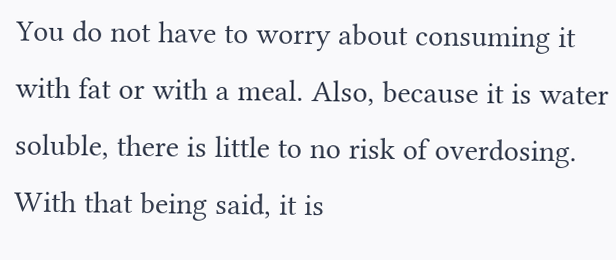You do not have to worry about consuming it with fat or with a meal. Also, because it is water soluble, there is little to no risk of overdosing. With that being said, it is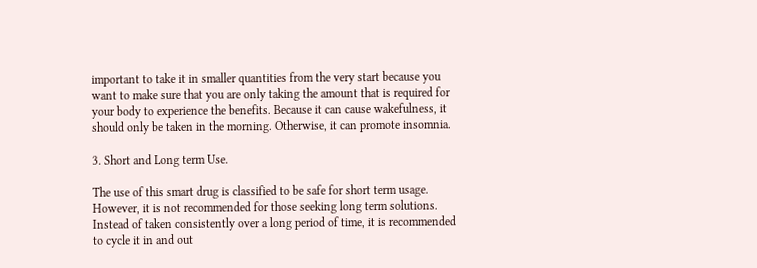important to take it in smaller quantities from the very start because you want to make sure that you are only taking the amount that is required for your body to experience the benefits. Because it can cause wakefulness, it should only be taken in the morning. Otherwise, it can promote insomnia.

3. Short and Long term Use.

The use of this smart drug is classified to be safe for short term usage. However, it is not recommended for those seeking long term solutions. Instead of taken consistently over a long period of time, it is recommended to cycle it in and out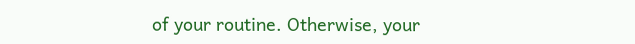of your routine. Otherwise, your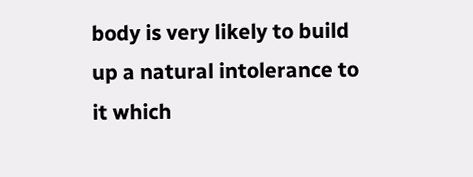body is very likely to build up a natural intolerance to it which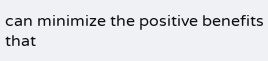can minimize the positive benefits that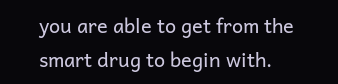you are able to get from the smart drug to begin with.